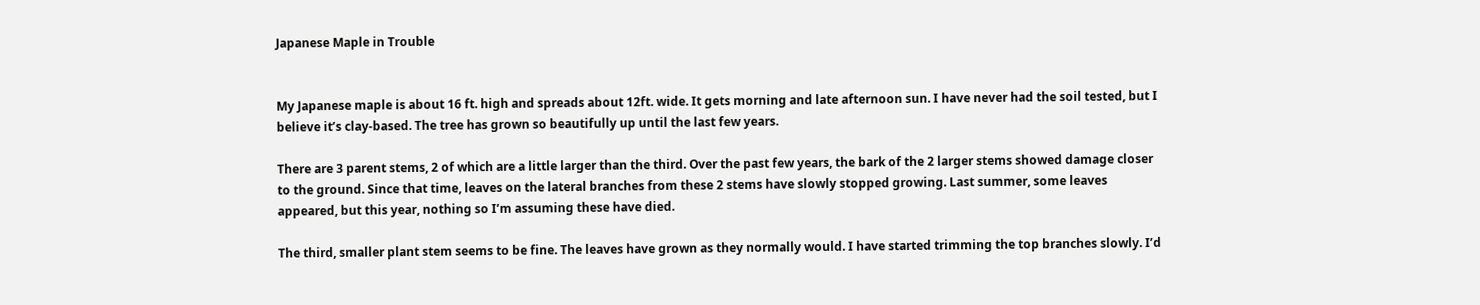Japanese Maple in Trouble


My Japanese maple is about 16 ft. high and spreads about 12ft. wide. It gets morning and late afternoon sun. I have never had the soil tested, but I believe it’s clay-based. The tree has grown so beautifully up until the last few years.

There are 3 parent stems, 2 of which are a little larger than the third. Over the past few years, the bark of the 2 larger stems showed damage closer to the ground. Since that time, leaves on the lateral branches from these 2 stems have slowly stopped growing. Last summer, some leaves appeared, but this year, nothing so I’m assuming these have died.

The third, smaller plant stem seems to be fine. The leaves have grown as they normally would. I have started trimming the top branches slowly. I’d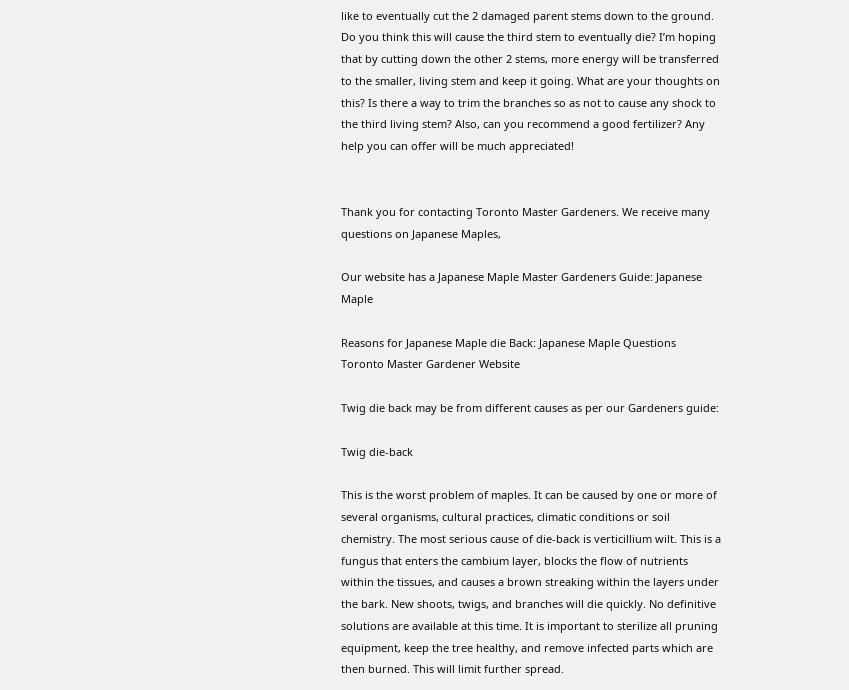like to eventually cut the 2 damaged parent stems down to the ground. Do you think this will cause the third stem to eventually die? I’m hoping that by cutting down the other 2 stems, more energy will be transferred to the smaller, living stem and keep it going. What are your thoughts on this? Is there a way to trim the branches so as not to cause any shock to the third living stem? Also, can you recommend a good fertilizer? Any help you can offer will be much appreciated!


Thank you for contacting Toronto Master Gardeners. We receive many questions on Japanese Maples,

Our website has a Japanese Maple Master Gardeners Guide: Japanese Maple

Reasons for Japanese Maple die Back: Japanese Maple Questions Toronto Master Gardener Website

Twig die back may be from different causes as per our Gardeners guide:

Twig die-back

This is the worst problem of maples. It can be caused by one or more of several organisms, cultural practices, climatic conditions or soil chemistry. The most serious cause of die-back is verticillium wilt. This is a fungus that enters the cambium layer, blocks the flow of nutrients within the tissues, and causes a brown streaking within the layers under the bark. New shoots, twigs, and branches will die quickly. No definitive solutions are available at this time. It is important to sterilize all pruning equipment, keep the tree healthy, and remove infected parts which are then burned. This will limit further spread.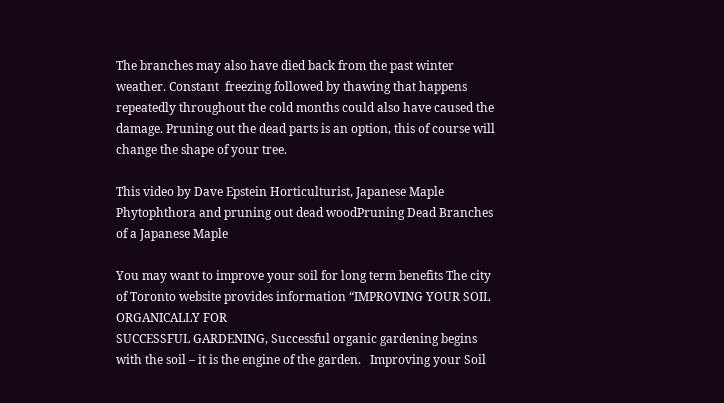The branches may also have died back from the past winter weather. Constant  freezing followed by thawing that happens repeatedly throughout the cold months could also have caused the damage. Pruning out the dead parts is an option, this of course will change the shape of your tree.

This video by Dave Epstein Horticulturist, Japanese Maple Phytophthora and pruning out dead woodPruning Dead Branches of a Japanese Maple

You may want to improve your soil for long term benefits The city of Toronto website provides information “IMPROVING YOUR SOIL ORGANICALLY FOR
SUCCESSFUL GARDENING, Successful organic gardening begins with the soil – it is the engine of the garden.   Improving your Soil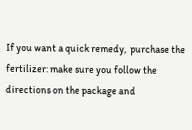If you want a quick remedy,  purchase the fertilizer: make sure you follow the directions on the package and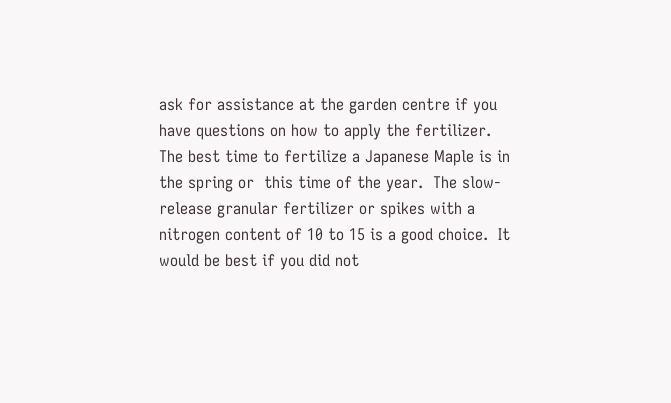ask for assistance at the garden centre if you have questions on how to apply the fertilizer.  The best time to fertilize a Japanese Maple is in the spring or  this time of the year.  The slow-release granular fertilizer or spikes with a nitrogen content of 10 to 15 is a good choice.  It would be best if you did not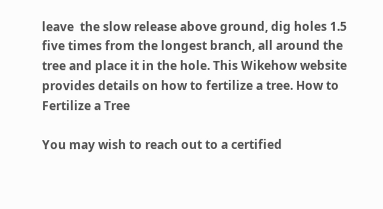leave  the slow release above ground, dig holes 1.5 five times from the longest branch, all around the tree and place it in the hole. This Wikehow website provides details on how to fertilize a tree. How to Fertilize a Tree

You may wish to reach out to a certified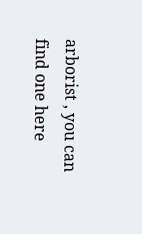arborist , you can find one here